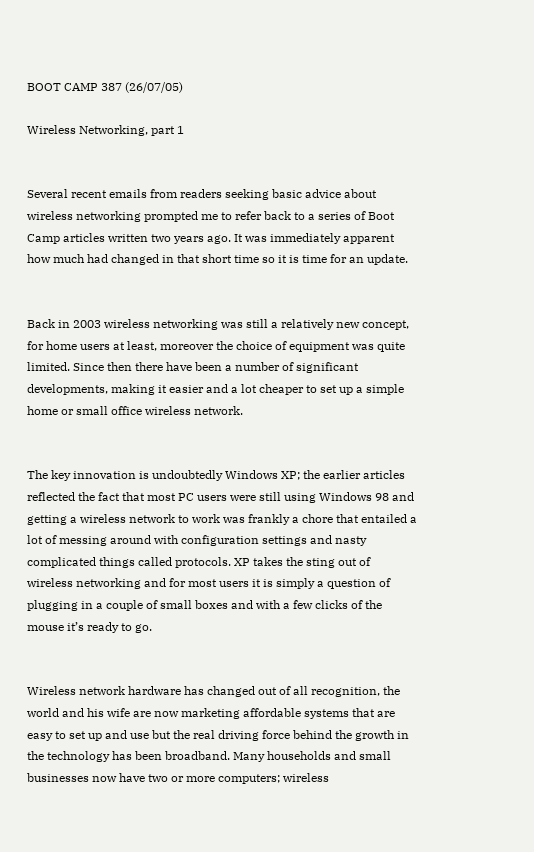BOOT CAMP 387 (26/07/05)

Wireless Networking, part 1


Several recent emails from readers seeking basic advice about wireless networking prompted me to refer back to a series of Boot Camp articles written two years ago. It was immediately apparent how much had changed in that short time so it is time for an update.


Back in 2003 wireless networking was still a relatively new concept, for home users at least, moreover the choice of equipment was quite limited. Since then there have been a number of significant developments, making it easier and a lot cheaper to set up a simple home or small office wireless network.


The key innovation is undoubtedly Windows XP; the earlier articles reflected the fact that most PC users were still using Windows 98 and getting a wireless network to work was frankly a chore that entailed a lot of messing around with configuration settings and nasty complicated things called protocols. XP takes the sting out of wireless networking and for most users it is simply a question of plugging in a couple of small boxes and with a few clicks of the mouse it’s ready to go.


Wireless network hardware has changed out of all recognition, the world and his wife are now marketing affordable systems that are easy to set up and use but the real driving force behind the growth in the technology has been broadband. Many households and small businesses now have two or more computers; wireless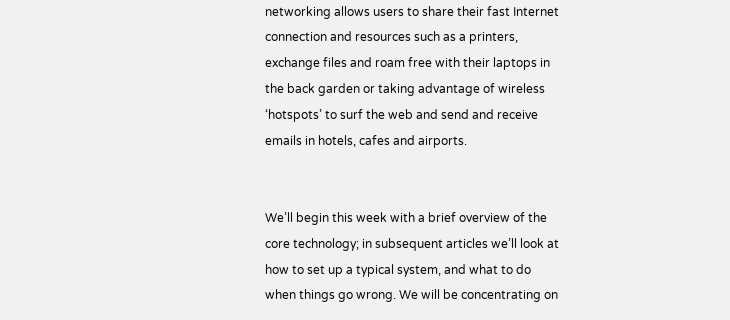networking allows users to share their fast Internet connection and resources such as a printers, exchange files and roam free with their laptops in the back garden or taking advantage of wireless ‘hotspots’ to surf the web and send and receive emails in hotels, cafes and airports.


We’ll begin this week with a brief overview of the core technology; in subsequent articles we’ll look at how to set up a typical system, and what to do when things go wrong. We will be concentrating on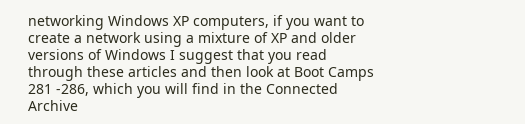networking Windows XP computers, if you want to create a network using a mixture of XP and older versions of Windows I suggest that you read through these articles and then look at Boot Camps 281 -286, which you will find in the Connected Archive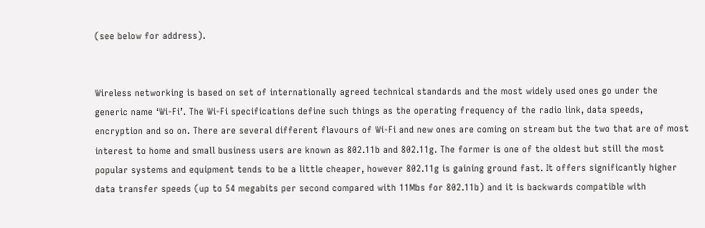(see below for address).


Wireless networking is based on set of internationally agreed technical standards and the most widely used ones go under the generic name ‘Wi-Fi’. The Wi-Fi specifications define such things as the operating frequency of the radio link, data speeds, encryption and so on. There are several different flavours of Wi-Fi and new ones are coming on stream but the two that are of most interest to home and small business users are known as 802.11b and 802.11g. The former is one of the oldest but still the most popular systems and equipment tends to be a little cheaper, however 802.11g is gaining ground fast. It offers significantly higher data transfer speeds (up to 54 megabits per second compared with 11Mbs for 802.11b) and it is backwards compatible with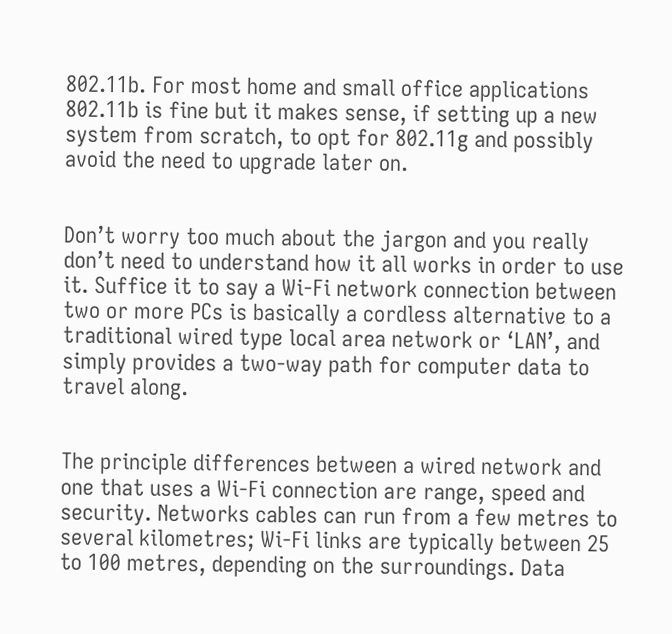802.11b. For most home and small office applications 802.11b is fine but it makes sense, if setting up a new system from scratch, to opt for 802.11g and possibly avoid the need to upgrade later on.


Don’t worry too much about the jargon and you really don’t need to understand how it all works in order to use it. Suffice it to say a Wi-Fi network connection between two or more PCs is basically a cordless alternative to a traditional wired type local area network or ‘LAN’, and simply provides a two-way path for computer data to travel along.


The principle differences between a wired network and one that uses a Wi-Fi connection are range, speed and security. Networks cables can run from a few metres to several kilometres; Wi-Fi links are typically between 25 to 100 metres, depending on the surroundings. Data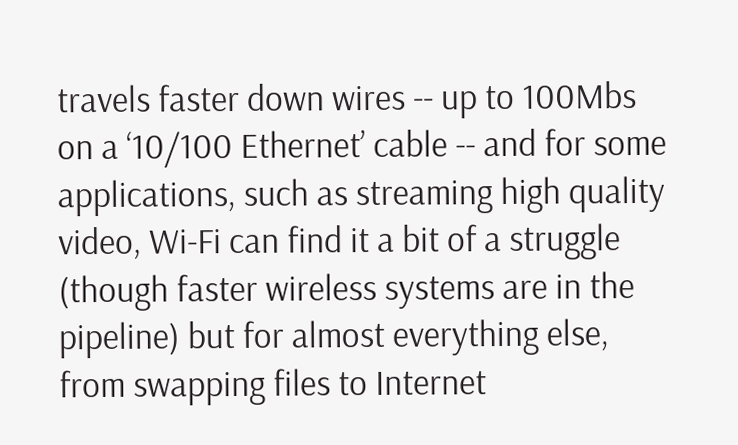travels faster down wires -- up to 100Mbs on a ‘10/100 Ethernet’ cable -- and for some applications, such as streaming high quality video, Wi-Fi can find it a bit of a struggle (though faster wireless systems are in the pipeline) but for almost everything else, from swapping files to Internet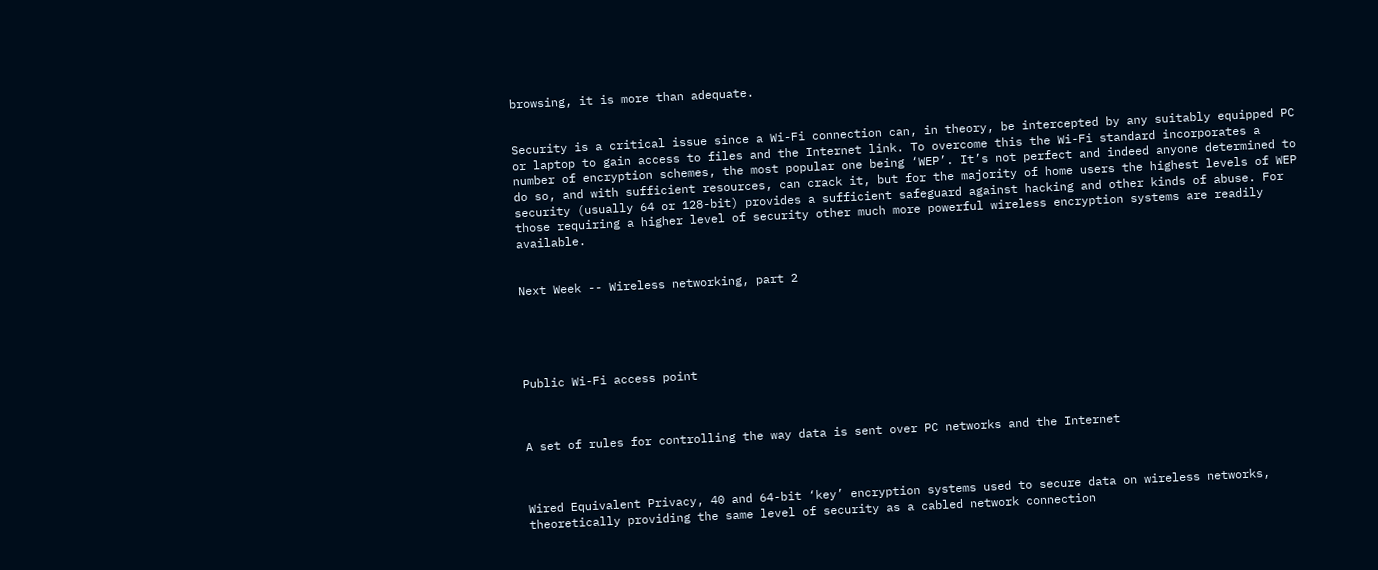browsing, it is more than adequate.


Security is a critical issue since a Wi-Fi connection can, in theory, be intercepted by any suitably equipped PC or laptop to gain access to files and the Internet link. To overcome this the Wi-Fi standard incorporates a number of encryption schemes, the most popular one being ‘WEP’. It’s not perfect and indeed anyone determined to do so, and with sufficient resources, can crack it, but for the majority of home users the highest levels of WEP security (usually 64 or 128-bit) provides a sufficient safeguard against hacking and other kinds of abuse. For those requiring a higher level of security other much more powerful wireless encryption systems are readily available.


Next Week -- Wireless networking, part 2





Public Wi-Fi access point



A set of rules for controlling the way data is sent over PC networks and the Internet



Wired Equivalent Privacy, 40 and 64-bit ‘key’ encryption systems used to secure data on wireless networks, theoretically providing the same level of security as a cabled network connection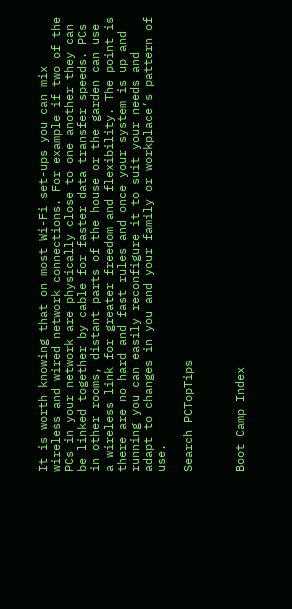It is worth knowing that on most Wi-Fi set-ups you can mix wireless and wired network connections. For example if two of the PCs in your network are physically close to one another they can be linked together by cable for faster data transfer speeds. PCs in other rooms, distant parts of the house or the garden can use a wireless link for greater freedom and flexibility. The point is there are no hard and fast rules and once your system is up and running you can easily reconfigure it to suit your needs and adapt to changes in you and your family or workplace’s pattern of use.

Search PCTopTips



Boot Camp Index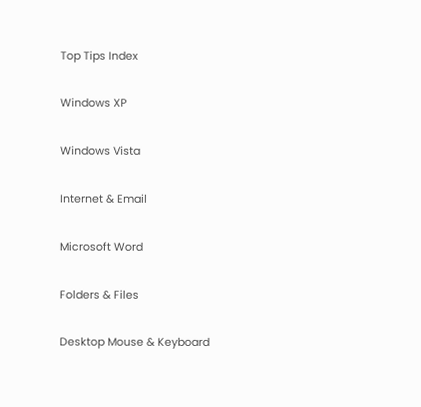Top Tips Index

Windows XP

Windows Vista

Internet & Email

Microsoft Word

Folders & Files

Desktop Mouse & Keyboard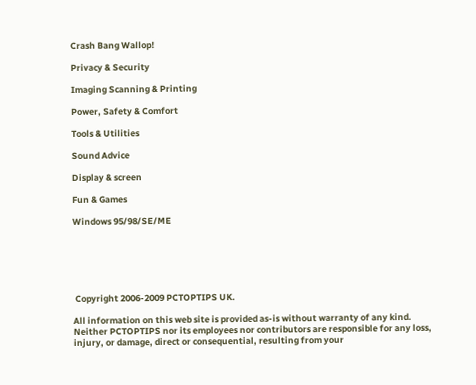Crash Bang Wallop!

Privacy & Security

Imaging Scanning & Printing

Power, Safety & Comfort

Tools & Utilities

Sound Advice

Display & screen

Fun & Games

Windows 95/98/SE/ME






 Copyright 2006-2009 PCTOPTIPS UK.

All information on this web site is provided as-is without warranty of any kind. Neither PCTOPTIPS nor its employees nor contributors are responsible for any loss, injury, or damage, direct or consequential, resulting from your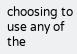choosing to use any of the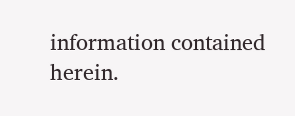information contained herein.